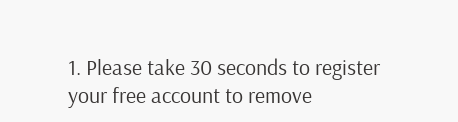1. Please take 30 seconds to register your free account to remove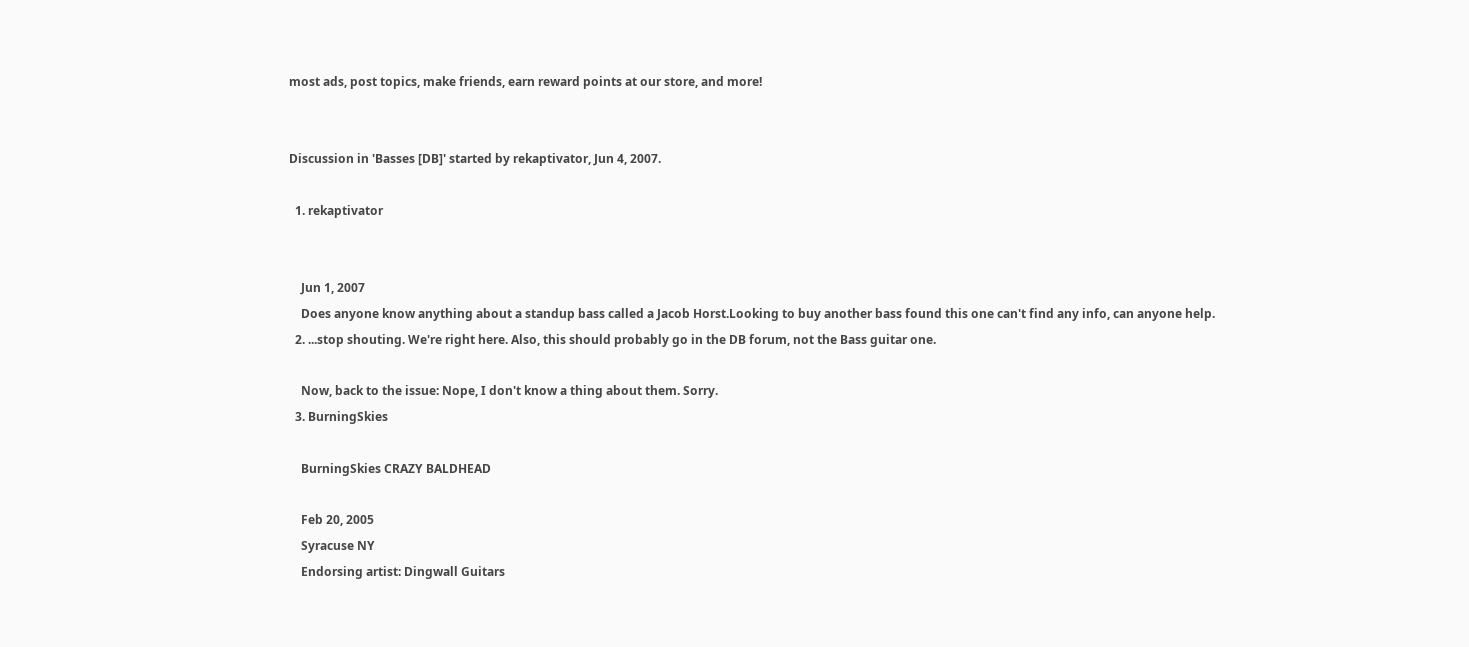most ads, post topics, make friends, earn reward points at our store, and more!


Discussion in 'Basses [DB]' started by rekaptivator, Jun 4, 2007.

  1. rekaptivator


    Jun 1, 2007
    Does anyone know anything about a standup bass called a Jacob Horst.Looking to buy another bass found this one can't find any info, can anyone help.
  2. ...stop shouting. We're right here. Also, this should probably go in the DB forum, not the Bass guitar one.

    Now, back to the issue: Nope, I don't know a thing about them. Sorry.
  3. BurningSkies

    BurningSkies CRAZY BALDHEAD

    Feb 20, 2005
    Syracuse NY
    Endorsing artist: Dingwall Guitars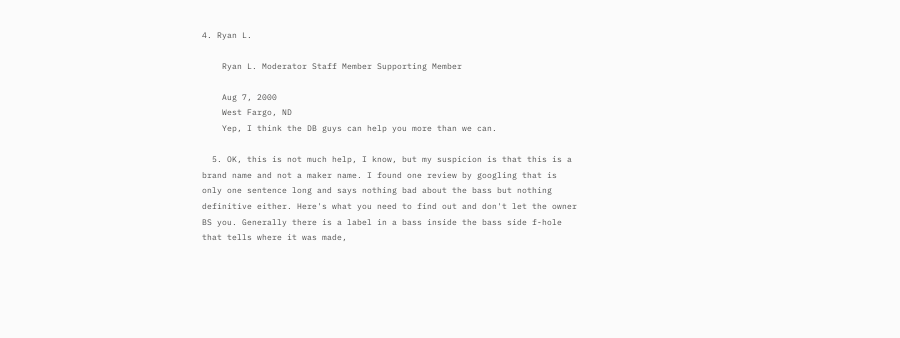4. Ryan L.

    Ryan L. Moderator Staff Member Supporting Member

    Aug 7, 2000
    West Fargo, ND
    Yep, I think the DB guys can help you more than we can.

  5. OK, this is not much help, I know, but my suspicion is that this is a brand name and not a maker name. I found one review by googling that is only one sentence long and says nothing bad about the bass but nothing definitive either. Here's what you need to find out and don't let the owner BS you. Generally there is a label in a bass inside the bass side f-hole that tells where it was made,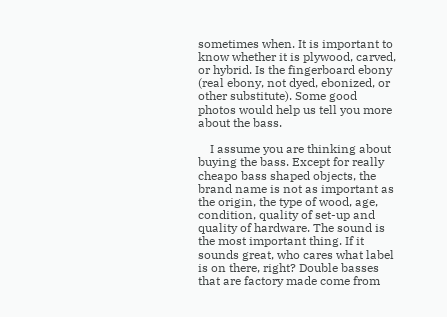sometimes when. It is important to know whether it is plywood, carved, or hybrid. Is the fingerboard ebony (real ebony, not dyed, ebonized, or other substitute). Some good photos would help us tell you more about the bass.

    I assume you are thinking about buying the bass. Except for really cheapo bass shaped objects, the brand name is not as important as the origin, the type of wood, age, condition, quality of set-up and quality of hardware. The sound is the most important thing. If it sounds great, who cares what label is on there, right? Double basses that are factory made come from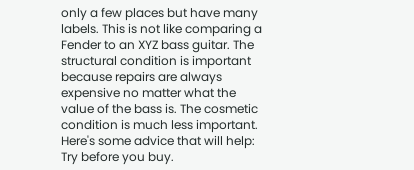only a few places but have many labels. This is not like comparing a Fender to an XYZ bass guitar. The structural condition is important because repairs are always expensive no matter what the value of the bass is. The cosmetic condition is much less important. Here's some advice that will help: Try before you buy.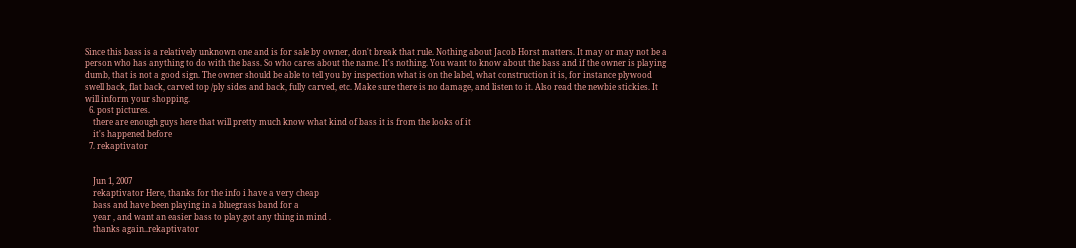Since this bass is a relatively unknown one and is for sale by owner, don't break that rule. Nothing about Jacob Horst matters. It may or may not be a person who has anything to do with the bass. So who cares about the name. It's nothing. You want to know about the bass and if the owner is playing dumb, that is not a good sign. The owner should be able to tell you by inspection what is on the label, what construction it is, for instance plywood swell back, flat back, carved top /ply sides and back, fully carved, etc. Make sure there is no damage, and listen to it. Also read the newbie stickies. It will inform your shopping.
  6. post pictures.
    there are enough guys here that will pretty much know what kind of bass it is from the looks of it
    it's happened before
  7. rekaptivator


    Jun 1, 2007
    rekaptivator Here, thanks for the info i have a very cheap
    bass and have been playing in a bluegrass band for a
    year , and want an easier bass to play.got any thing in mind .
    thanks again..rekaptivator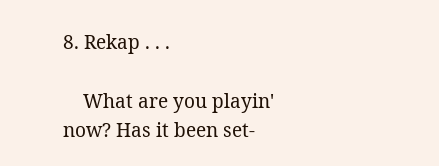8. Rekap . . .

    What are you playin' now? Has it been set-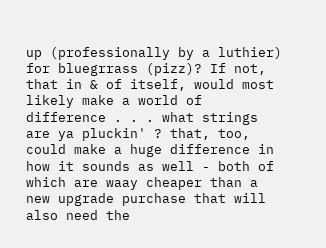up (professionally by a luthier) for bluegrrass (pizz)? If not, that in & of itself, would most likely make a world of difference . . . what strings are ya pluckin' ? that, too, could make a huge difference in how it sounds as well - both of which are waay cheaper than a new upgrade purchase that will also need the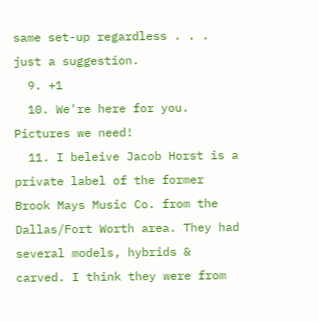same set-up regardless . . . just a suggestion.
  9. +1
  10. We're here for you. Pictures we need!
  11. I beleive Jacob Horst is a private label of the former Brook Mays Music Co. from the Dallas/Fort Worth area. They had several models, hybrids & carved. I think they were from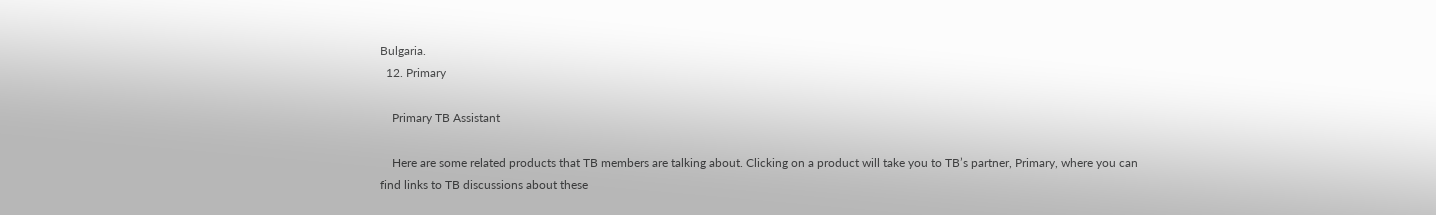Bulgaria.
  12. Primary

    Primary TB Assistant

    Here are some related products that TB members are talking about. Clicking on a product will take you to TB’s partner, Primary, where you can find links to TB discussions about these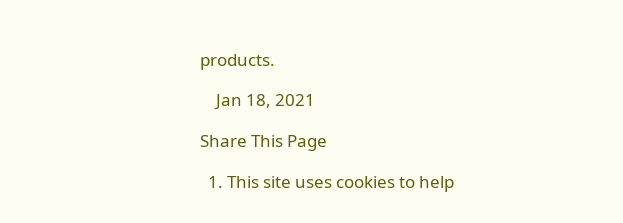products.

    Jan 18, 2021

Share This Page

  1. This site uses cookies to help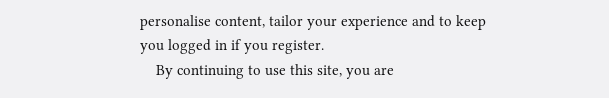personalise content, tailor your experience and to keep you logged in if you register.
    By continuing to use this site, you are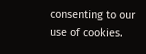consenting to our use of cookies.